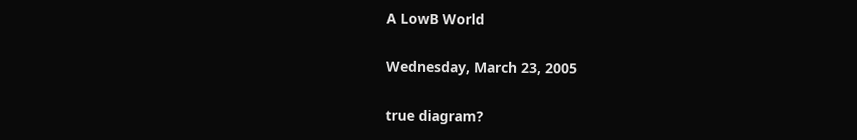A LowB World

Wednesday, March 23, 2005

true diagram?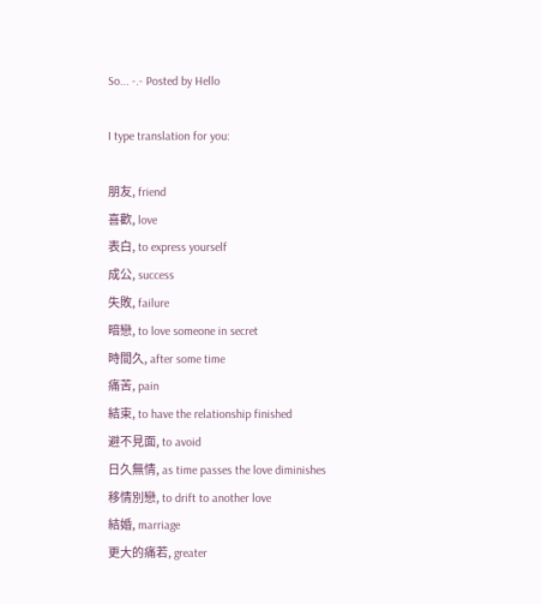So... -.- Posted by Hello

I type translation for you:

朋友, friend
喜歡, love
表白, to express yourself
成公, success
失敗, failure
暗戀, to love someone in secret
時間久, after some time
痛苦, pain
結束, to have the relationship finished
避不見面, to avoid
日久無情, as time passes the love diminishes
移情別戀, to drift to another love
結婚, marriage
更大的痛若, greater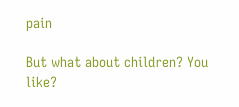pain

But what about children? You like?